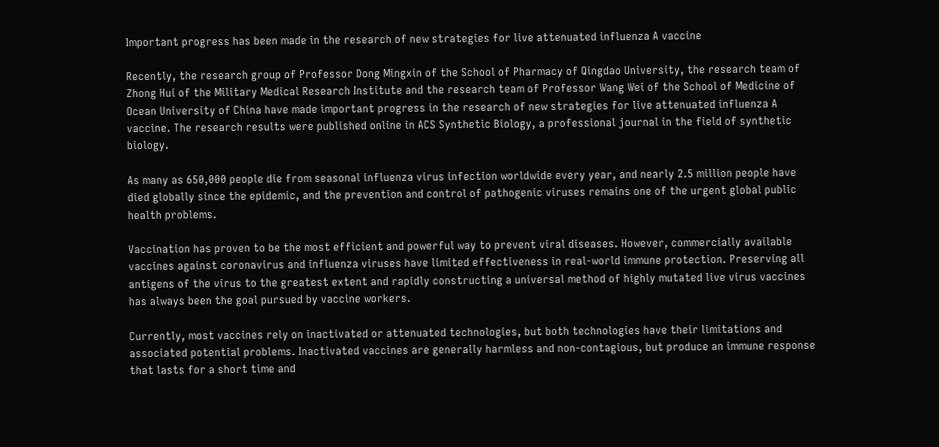Important progress has been made in the research of new strategies for live attenuated influenza A vaccine

Recently, the research group of Professor Dong Mingxin of the School of Pharmacy of Qingdao University, the research team of Zhong Hui of the Military Medical Research Institute and the research team of Professor Wang Wei of the School of Medicine of Ocean University of China have made important progress in the research of new strategies for live attenuated influenza A vaccine. The research results were published online in ACS Synthetic Biology, a professional journal in the field of synthetic biology.

As many as 650,000 people die from seasonal influenza virus infection worldwide every year, and nearly 2.5 million people have died globally since the epidemic, and the prevention and control of pathogenic viruses remains one of the urgent global public health problems.

Vaccination has proven to be the most efficient and powerful way to prevent viral diseases. However, commercially available vaccines against coronavirus and influenza viruses have limited effectiveness in real-world immune protection. Preserving all antigens of the virus to the greatest extent and rapidly constructing a universal method of highly mutated live virus vaccines has always been the goal pursued by vaccine workers.

Currently, most vaccines rely on inactivated or attenuated technologies, but both technologies have their limitations and associated potential problems. Inactivated vaccines are generally harmless and non-contagious, but produce an immune response that lasts for a short time and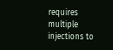requires multiple injections to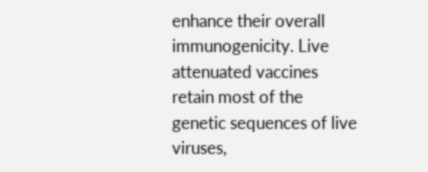enhance their overall immunogenicity. Live attenuated vaccines retain most of the genetic sequences of live viruses,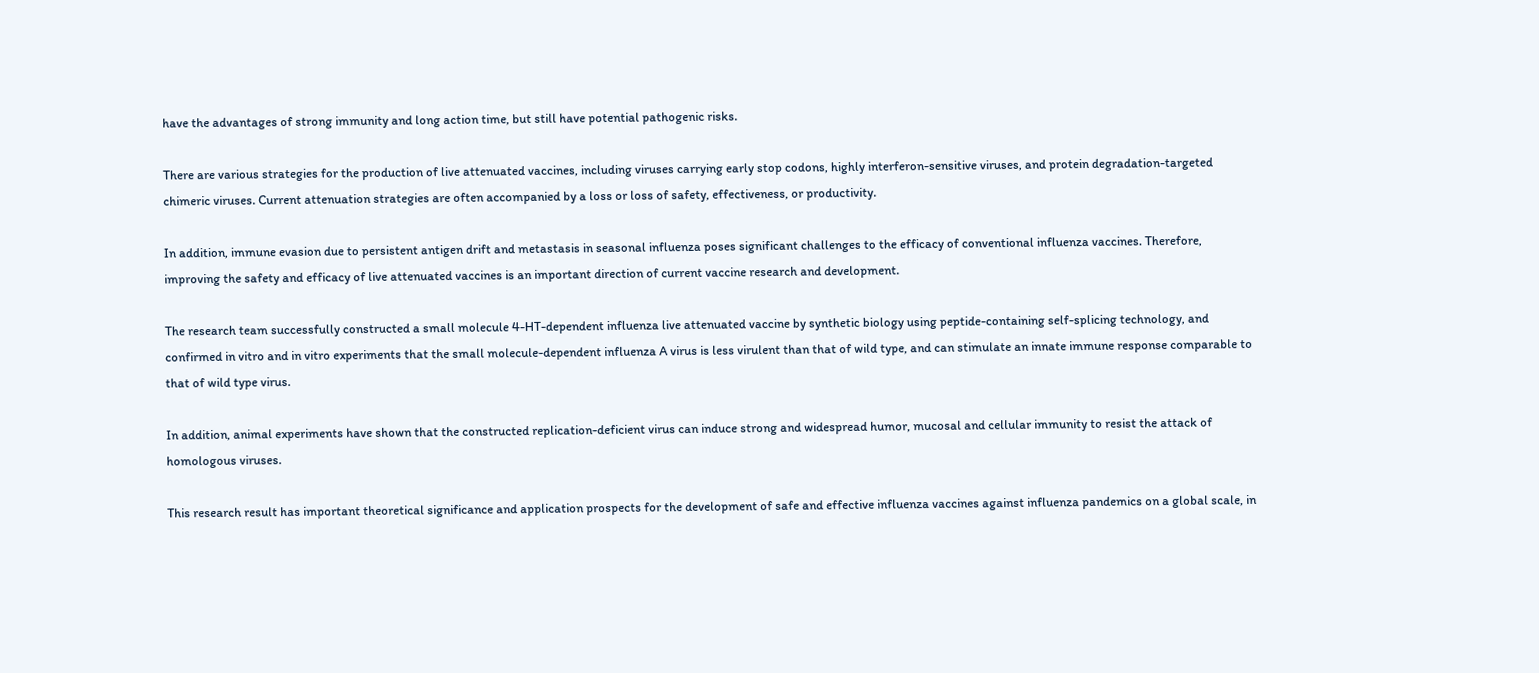have the advantages of strong immunity and long action time, but still have potential pathogenic risks.

There are various strategies for the production of live attenuated vaccines, including viruses carrying early stop codons, highly interferon-sensitive viruses, and protein degradation-targeted chimeric viruses. Current attenuation strategies are often accompanied by a loss or loss of safety, effectiveness, or productivity.

In addition, immune evasion due to persistent antigen drift and metastasis in seasonal influenza poses significant challenges to the efficacy of conventional influenza vaccines. Therefore, improving the safety and efficacy of live attenuated vaccines is an important direction of current vaccine research and development.

The research team successfully constructed a small molecule 4-HT-dependent influenza live attenuated vaccine by synthetic biology using peptide-containing self-splicing technology, and confirmed in vitro and in vitro experiments that the small molecule-dependent influenza A virus is less virulent than that of wild type, and can stimulate an innate immune response comparable to that of wild type virus.

In addition, animal experiments have shown that the constructed replication-deficient virus can induce strong and widespread humor, mucosal and cellular immunity to resist the attack of homologous viruses.

This research result has important theoretical significance and application prospects for the development of safe and effective influenza vaccines against influenza pandemics on a global scale, in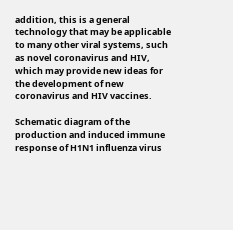addition, this is a general technology that may be applicable to many other viral systems, such as novel coronavirus and HIV, which may provide new ideas for the development of new coronavirus and HIV vaccines.

Schematic diagram of the production and induced immune response of H1N1 influenza virus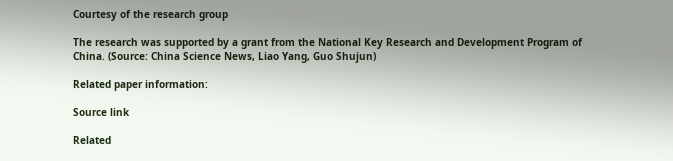Courtesy of the research group

The research was supported by a grant from the National Key Research and Development Program of China. (Source: China Science News, Liao Yang, Guo Shujun)

Related paper information:

Source link

Related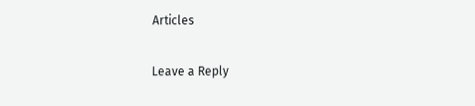Articles

Leave a Reply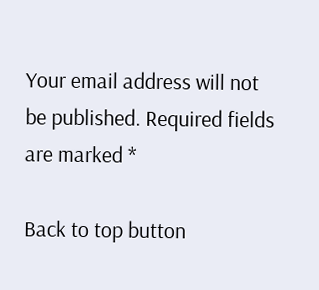Your email address will not be published. Required fields are marked *

Back to top button